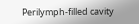Perilymph-filled cavity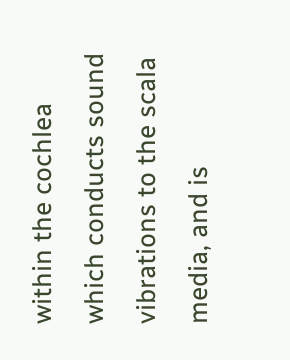within the cochlea which conducts sound vibrations to the scala media, and is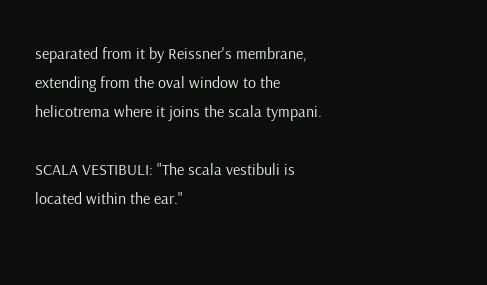separated from it by Reissner's membrane, extending from the oval window to the helicotrema where it joins the scala tympani.

SCALA VESTIBULI: "The scala vestibuli is located within the ear."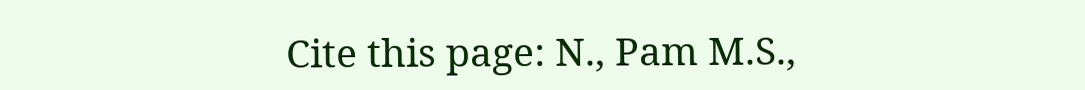Cite this page: N., Pam M.S.,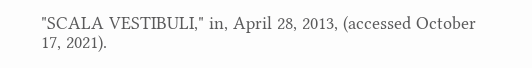"SCALA VESTIBULI," in, April 28, 2013, (accessed October 17, 2021).